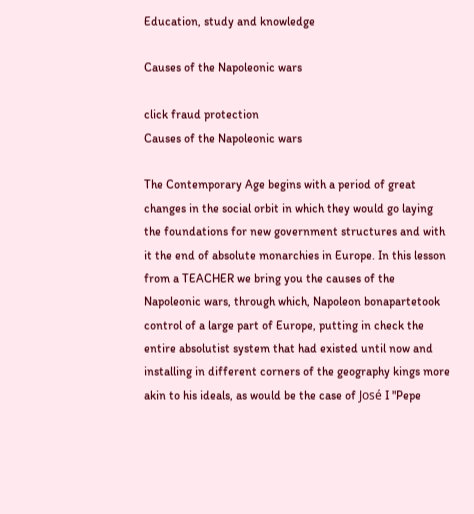Education, study and knowledge

Causes of the Napoleonic wars

click fraud protection
Causes of the Napoleonic wars

The Contemporary Age begins with a period of great changes in the social orbit in which they would go laying the foundations for new government structures and with it the end of absolute monarchies in Europe. In this lesson from a TEACHER we bring you the causes of the Napoleonic wars, through which, Napoleon bonapartetook control of a large part of Europe, putting in check the entire absolutist system that had existed until now and installing in different corners of the geography kings more akin to his ideals, as would be the case of José I "Pepe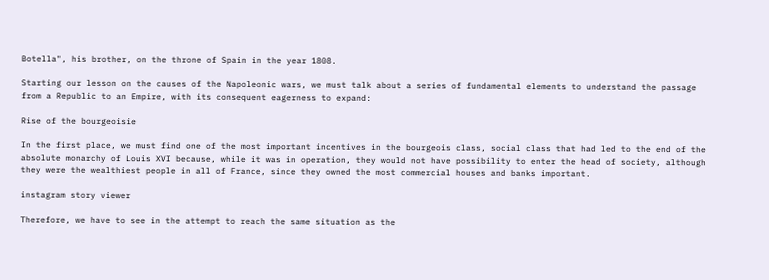Botella", his brother, on the throne of Spain in the year 1808.

Starting our lesson on the causes of the Napoleonic wars, we must talk about a series of fundamental elements to understand the passage from a Republic to an Empire, with its consequent eagerness to expand:

Rise of the bourgeoisie

In the first place, we must find one of the most important incentives in the bourgeois class, social class that had led to the end of the absolute monarchy of Louis XVI because, while it was in operation, they would not have possibility to enter the head of society, although they were the wealthiest people in all of France, since they owned the most commercial houses and banks important.

instagram story viewer

Therefore, we have to see in the attempt to reach the same situation as the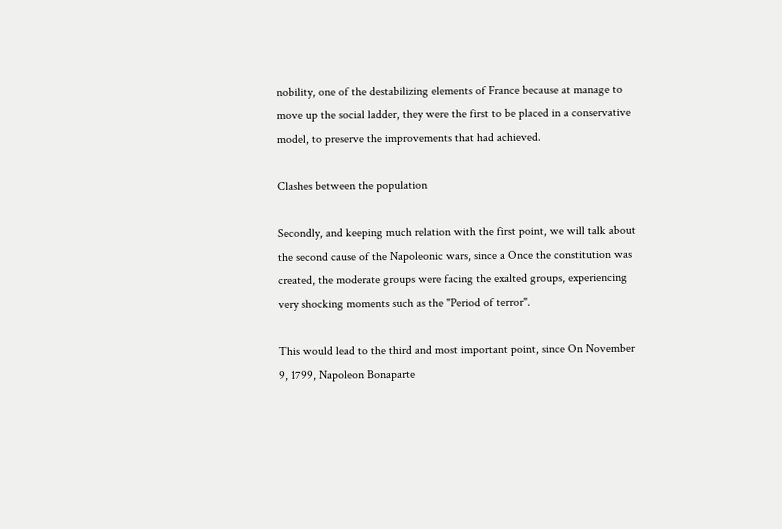nobility, one of the destabilizing elements of France because at manage to move up the social ladder, they were the first to be placed in a conservative model, to preserve the improvements that had achieved.

Clashes between the population

Secondly, and keeping much relation with the first point, we will talk about the second cause of the Napoleonic wars, since a Once the constitution was created, the moderate groups were facing the exalted groups, experiencing very shocking moments such as the "Period of terror".

This would lead to the third and most important point, since On November 9, 1799, Napoleon Bonaparte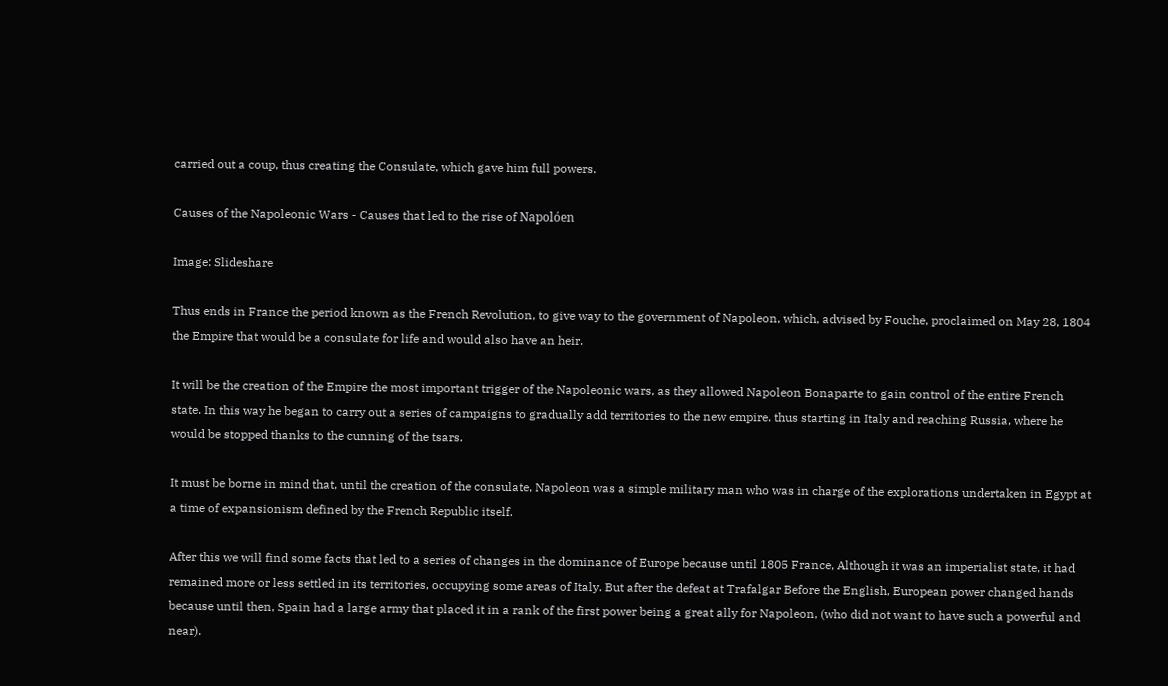carried out a coup, thus creating the Consulate, which gave him full powers.

Causes of the Napoleonic Wars - Causes that led to the rise of Napolóen

Image: Slideshare

Thus ends in France the period known as the French Revolution, to give way to the government of Napoleon, which, advised by Fouche, proclaimed on May 28, 1804 the Empire that would be a consulate for life and would also have an heir.

It will be the creation of the Empire the most important trigger of the Napoleonic wars, as they allowed Napoleon Bonaparte to gain control of the entire French state. In this way he began to carry out a series of campaigns to gradually add territories to the new empire. thus starting in Italy and reaching Russia, where he would be stopped thanks to the cunning of the tsars.

It must be borne in mind that, until the creation of the consulate, Napoleon was a simple military man who was in charge of the explorations undertaken in Egypt at a time of expansionism defined by the French Republic itself.

After this we will find some facts that led to a series of changes in the dominance of Europe because until 1805 France, Although it was an imperialist state, it had remained more or less settled in its territories, occupying some areas of Italy. But after the defeat at Trafalgar Before the English, European power changed hands because until then, Spain had a large army that placed it in a rank of the first power being a great ally for Napoleon, (who did not want to have such a powerful and near).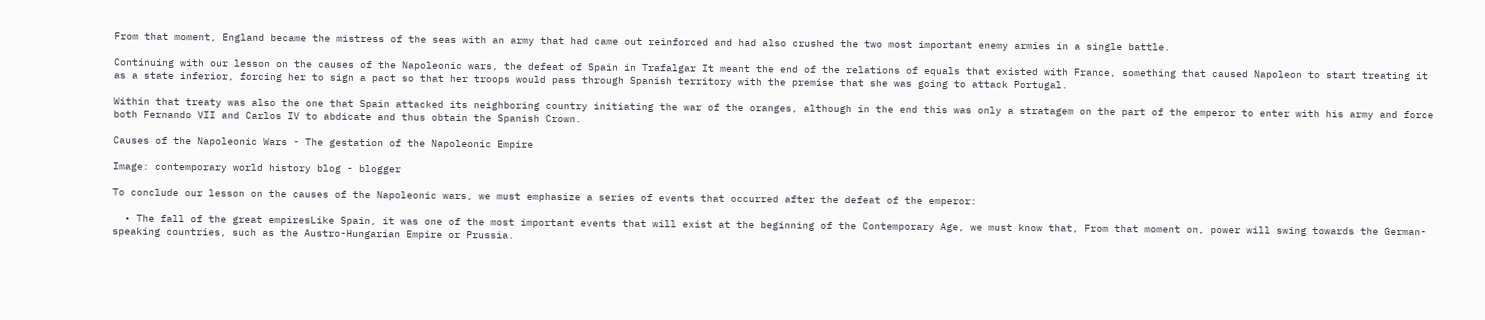From that moment, England became the mistress of the seas with an army that had came out reinforced and had also crushed the two most important enemy armies in a single battle.

Continuing with our lesson on the causes of the Napoleonic wars, the defeat of Spain in Trafalgar It meant the end of the relations of equals that existed with France, something that caused Napoleon to start treating it as a state inferior, forcing her to sign a pact so that her troops would pass through Spanish territory with the premise that she was going to attack Portugal.

Within that treaty was also the one that Spain attacked its neighboring country initiating the war of the oranges, although in the end this was only a stratagem on the part of the emperor to enter with his army and force both Fernando VII and Carlos IV to abdicate and thus obtain the Spanish Crown.

Causes of the Napoleonic Wars - The gestation of the Napoleonic Empire

Image: contemporary world history blog - blogger

To conclude our lesson on the causes of the Napoleonic wars, we must emphasize a series of events that occurred after the defeat of the emperor:

  • The fall of the great empiresLike Spain, it was one of the most important events that will exist at the beginning of the Contemporary Age, we must know that, From that moment on, power will swing towards the German-speaking countries, such as the Austro-Hungarian Empire or Prussia.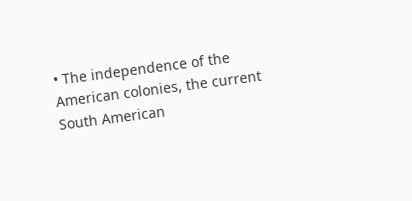• The independence of the American colonies, the current South American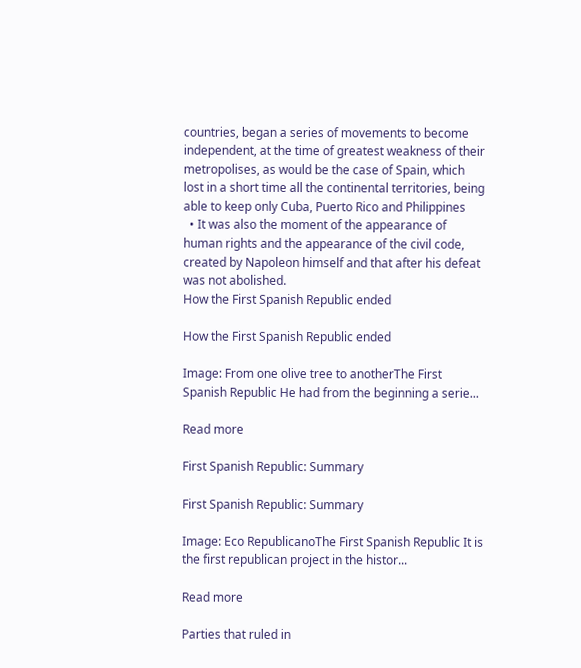countries, began a series of movements to become independent, at the time of greatest weakness of their metropolises, as would be the case of Spain, which lost in a short time all the continental territories, being able to keep only Cuba, Puerto Rico and Philippines
  • It was also the moment of the appearance of human rights and the appearance of the civil code, created by Napoleon himself and that after his defeat was not abolished.
How the First Spanish Republic ended

How the First Spanish Republic ended

Image: From one olive tree to anotherThe First Spanish Republic He had from the beginning a serie...

Read more

First Spanish Republic: Summary

First Spanish Republic: Summary

Image: Eco RepublicanoThe First Spanish Republic It is the first republican project in the histor...

Read more

Parties that ruled in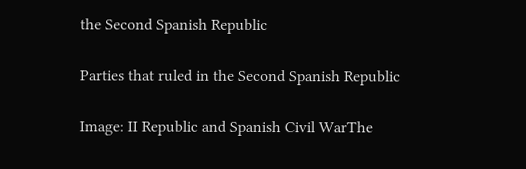the Second Spanish Republic

Parties that ruled in the Second Spanish Republic

Image: II Republic and Spanish Civil WarThe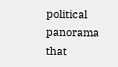political panorama that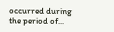occurred during the period of...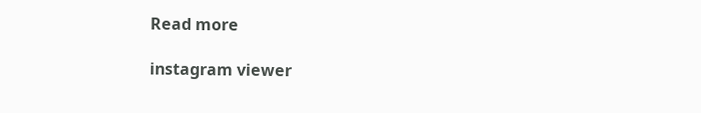Read more

instagram viewer